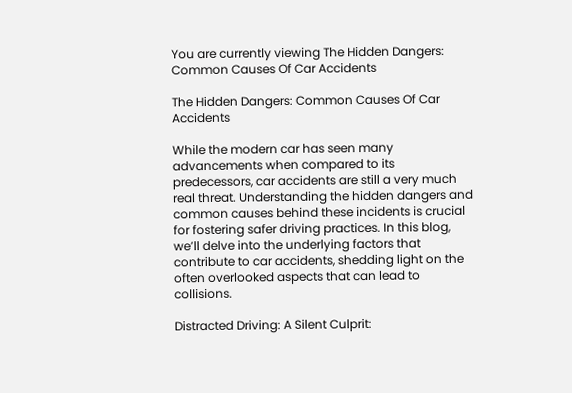You are currently viewing The Hidden Dangers: Common Causes Of Car Accidents

The Hidden Dangers: Common Causes Of Car Accidents

While the modern car has seen many advancements when compared to its predecessors, car accidents are still a very much real threat. Understanding the hidden dangers and common causes behind these incidents is crucial for fostering safer driving practices. In this blog, we’ll delve into the underlying factors that contribute to car accidents, shedding light on the often overlooked aspects that can lead to collisions.

Distracted Driving: A Silent Culprit: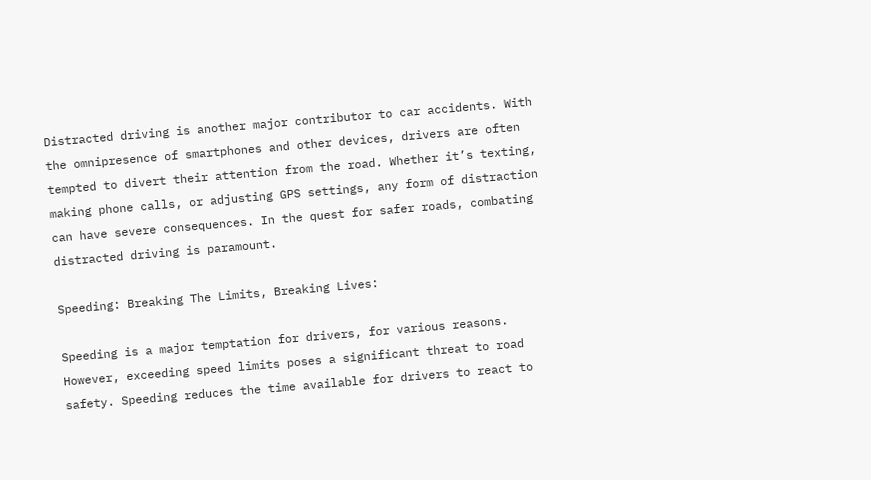Distracted driving is another major contributor to car accidents. With the omnipresence of smartphones and other devices, drivers are often tempted to divert their attention from the road. Whether it’s texting, making phone calls, or adjusting GPS settings, any form of distraction can have severe consequences. In the quest for safer roads, combating distracted driving is paramount.

Speeding: Breaking The Limits, Breaking Lives:

Speeding is a major temptation for drivers, for various reasons.  However, exceeding speed limits poses a significant threat to road safety. Speeding reduces the time available for drivers to react to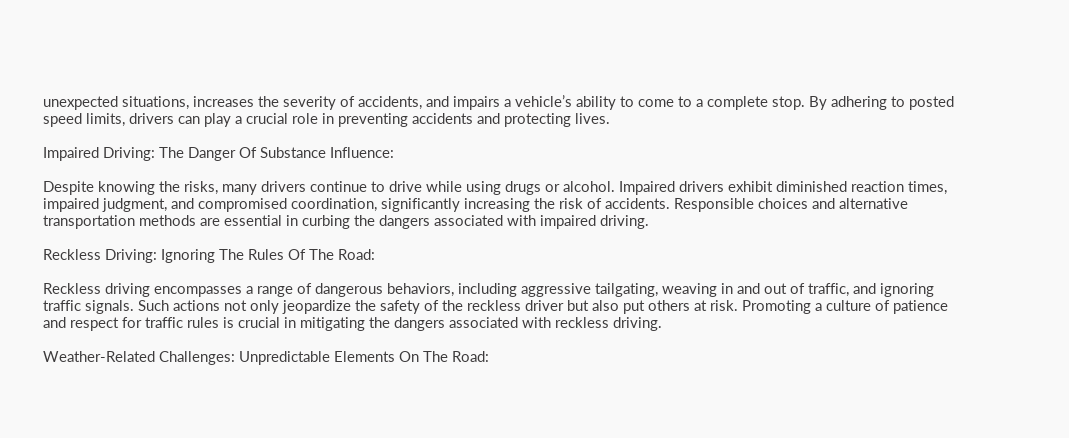unexpected situations, increases the severity of accidents, and impairs a vehicle’s ability to come to a complete stop. By adhering to posted speed limits, drivers can play a crucial role in preventing accidents and protecting lives.

Impaired Driving: The Danger Of Substance Influence:

Despite knowing the risks, many drivers continue to drive while using drugs or alcohol. Impaired drivers exhibit diminished reaction times, impaired judgment, and compromised coordination, significantly increasing the risk of accidents. Responsible choices and alternative transportation methods are essential in curbing the dangers associated with impaired driving.

Reckless Driving: Ignoring The Rules Of The Road:

Reckless driving encompasses a range of dangerous behaviors, including aggressive tailgating, weaving in and out of traffic, and ignoring traffic signals. Such actions not only jeopardize the safety of the reckless driver but also put others at risk. Promoting a culture of patience and respect for traffic rules is crucial in mitigating the dangers associated with reckless driving.

Weather-Related Challenges: Unpredictable Elements On The Road: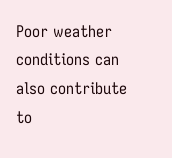Poor weather conditions can also contribute to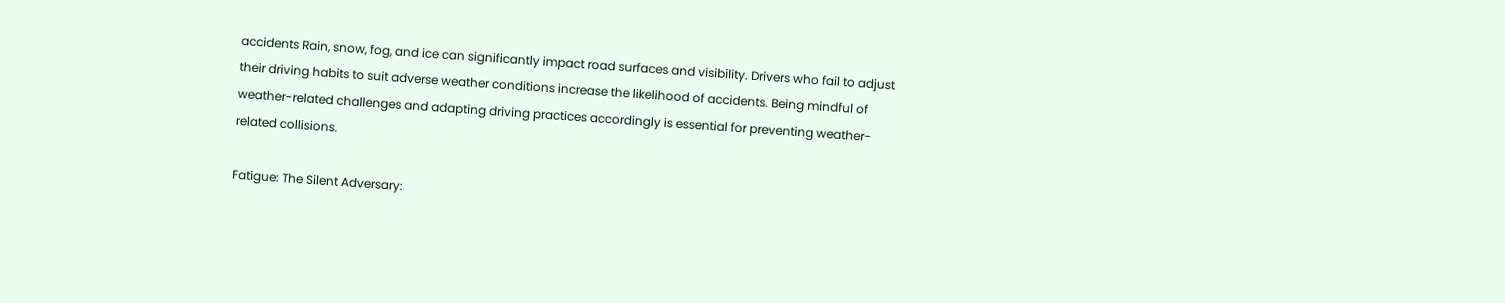accidents Rain, snow, fog, and ice can significantly impact road surfaces and visibility. Drivers who fail to adjust their driving habits to suit adverse weather conditions increase the likelihood of accidents. Being mindful of weather-related challenges and adapting driving practices accordingly is essential for preventing weather-related collisions.

Fatigue: The Silent Adversary: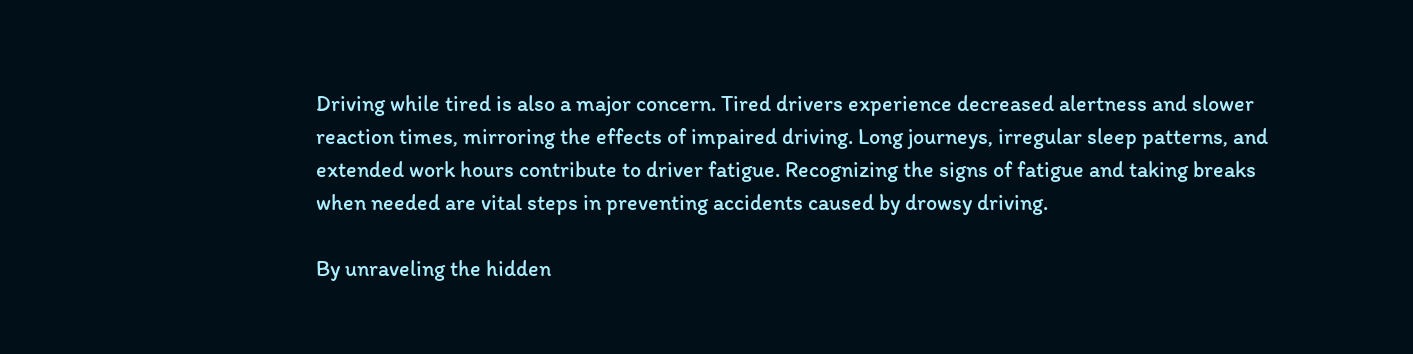Driving while tired is also a major concern. Tired drivers experience decreased alertness and slower reaction times, mirroring the effects of impaired driving. Long journeys, irregular sleep patterns, and extended work hours contribute to driver fatigue. Recognizing the signs of fatigue and taking breaks when needed are vital steps in preventing accidents caused by drowsy driving.

By unraveling the hidden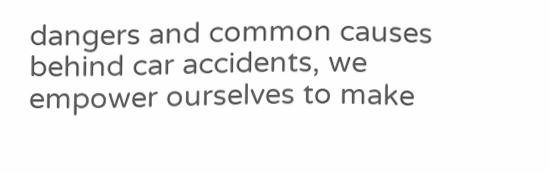dangers and common causes behind car accidents, we empower ourselves to make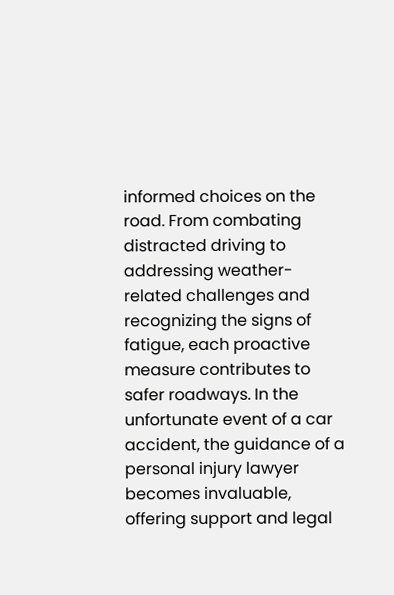informed choices on the road. From combating distracted driving to addressing weather-related challenges and recognizing the signs of fatigue, each proactive measure contributes to safer roadways. In the unfortunate event of a car accident, the guidance of a personal injury lawyer becomes invaluable, offering support and legal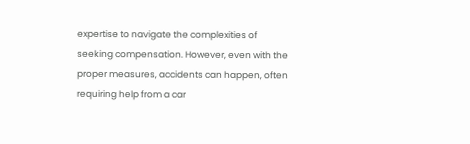expertise to navigate the complexities of seeking compensation. However, even with the proper measures, accidents can happen, often requiring help from a car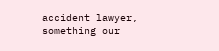accident lawyer, something our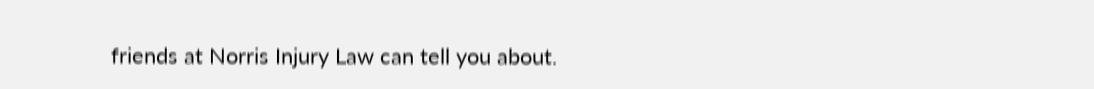friends at Norris Injury Law can tell you about.